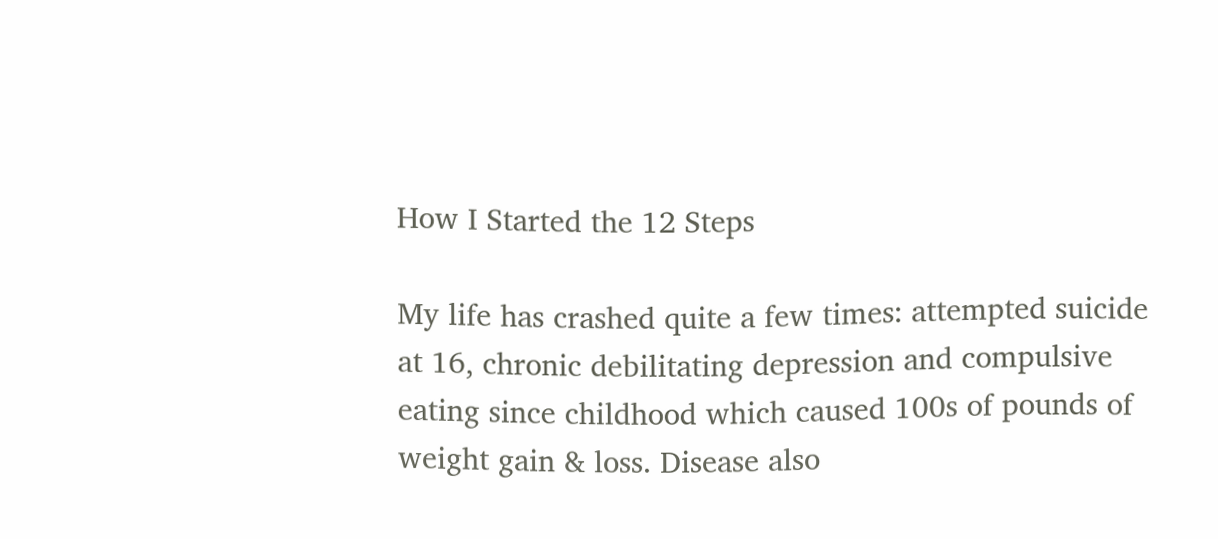How I Started the 12 Steps

My life has crashed quite a few times: attempted suicide at 16, chronic debilitating depression and compulsive eating since childhood which caused 100s of pounds of weight gain & loss. Disease also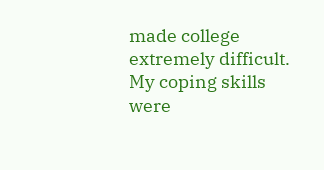made college extremely difficult. My coping skills were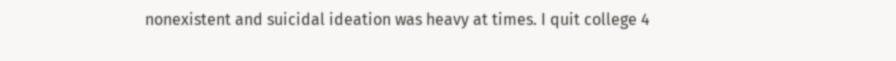nonexistent and suicidal ideation was heavy at times. I quit college 4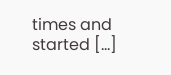times and started […]